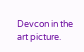Devcon in the art picture.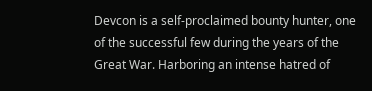Devcon is a self-proclaimed bounty hunter, one of the successful few during the years of the Great War. Harboring an intense hatred of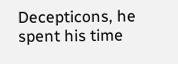Decepticons, he spent his time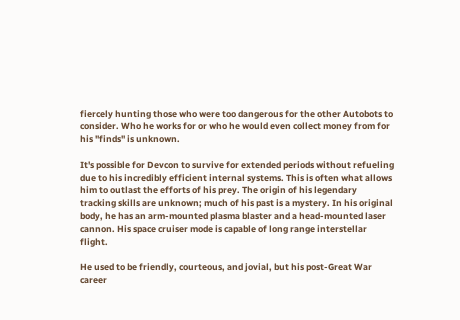fiercely hunting those who were too dangerous for the other Autobots to consider. Who he works for or who he would even collect money from for his "finds" is unknown.

It's possible for Devcon to survive for extended periods without refueling due to his incredibly efficient internal systems. This is often what allows him to outlast the efforts of his prey. The origin of his legendary tracking skills are unknown; much of his past is a mystery. In his original body, he has an arm-mounted plasma blaster and a head-mounted laser cannon. His space cruiser mode is capable of long range interstellar flight.

He used to be friendly, courteous, and jovial, but his post-Great War career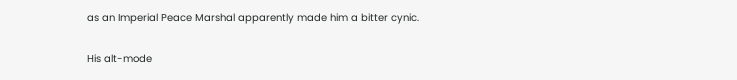as an Imperial Peace Marshal apparently made him a bitter cynic.

His alt-mode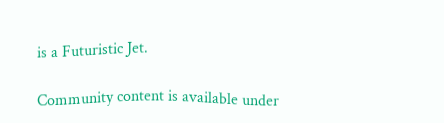is a Futuristic Jet.

Community content is available under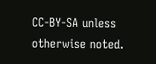CC-BY-SA unless otherwise noted.